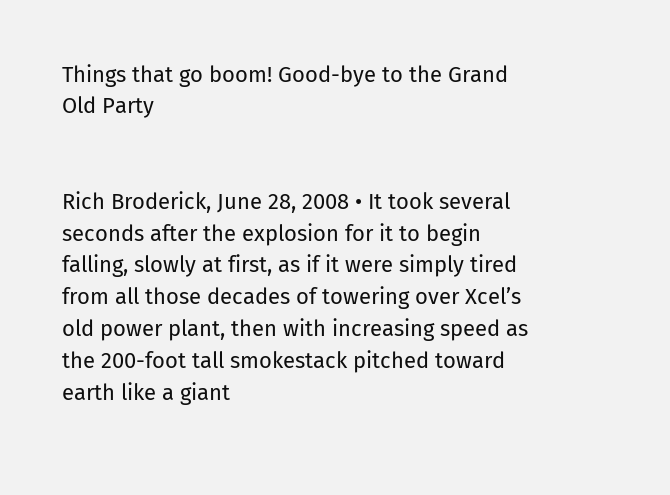Things that go boom! Good-bye to the Grand Old Party


Rich Broderick, June 28, 2008 • It took several seconds after the explosion for it to begin falling, slowly at first, as if it were simply tired from all those decades of towering over Xcel’s old power plant, then with increasing speed as the 200-foot tall smokestack pitched toward earth like a giant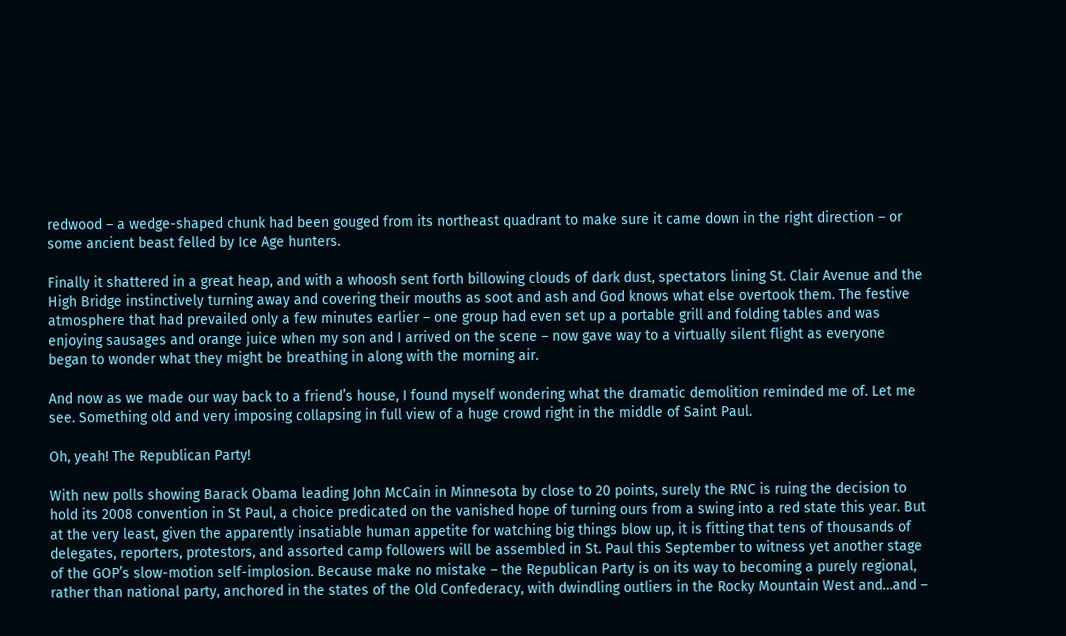redwood – a wedge-shaped chunk had been gouged from its northeast quadrant to make sure it came down in the right direction – or some ancient beast felled by Ice Age hunters.

Finally it shattered in a great heap, and with a whoosh sent forth billowing clouds of dark dust, spectators lining St. Clair Avenue and the High Bridge instinctively turning away and covering their mouths as soot and ash and God knows what else overtook them. The festive atmosphere that had prevailed only a few minutes earlier – one group had even set up a portable grill and folding tables and was enjoying sausages and orange juice when my son and I arrived on the scene – now gave way to a virtually silent flight as everyone began to wonder what they might be breathing in along with the morning air.

And now as we made our way back to a friend’s house, I found myself wondering what the dramatic demolition reminded me of. Let me see. Something old and very imposing collapsing in full view of a huge crowd right in the middle of Saint Paul.

Oh, yeah! The Republican Party!

With new polls showing Barack Obama leading John McCain in Minnesota by close to 20 points, surely the RNC is ruing the decision to hold its 2008 convention in St Paul, a choice predicated on the vanished hope of turning ours from a swing into a red state this year. But at the very least, given the apparently insatiable human appetite for watching big things blow up, it is fitting that tens of thousands of delegates, reporters, protestors, and assorted camp followers will be assembled in St. Paul this September to witness yet another stage of the GOP’s slow-motion self-implosion. Because make no mistake – the Republican Party is on its way to becoming a purely regional, rather than national party, anchored in the states of the Old Confederacy, with dwindling outliers in the Rocky Mountain West and…and –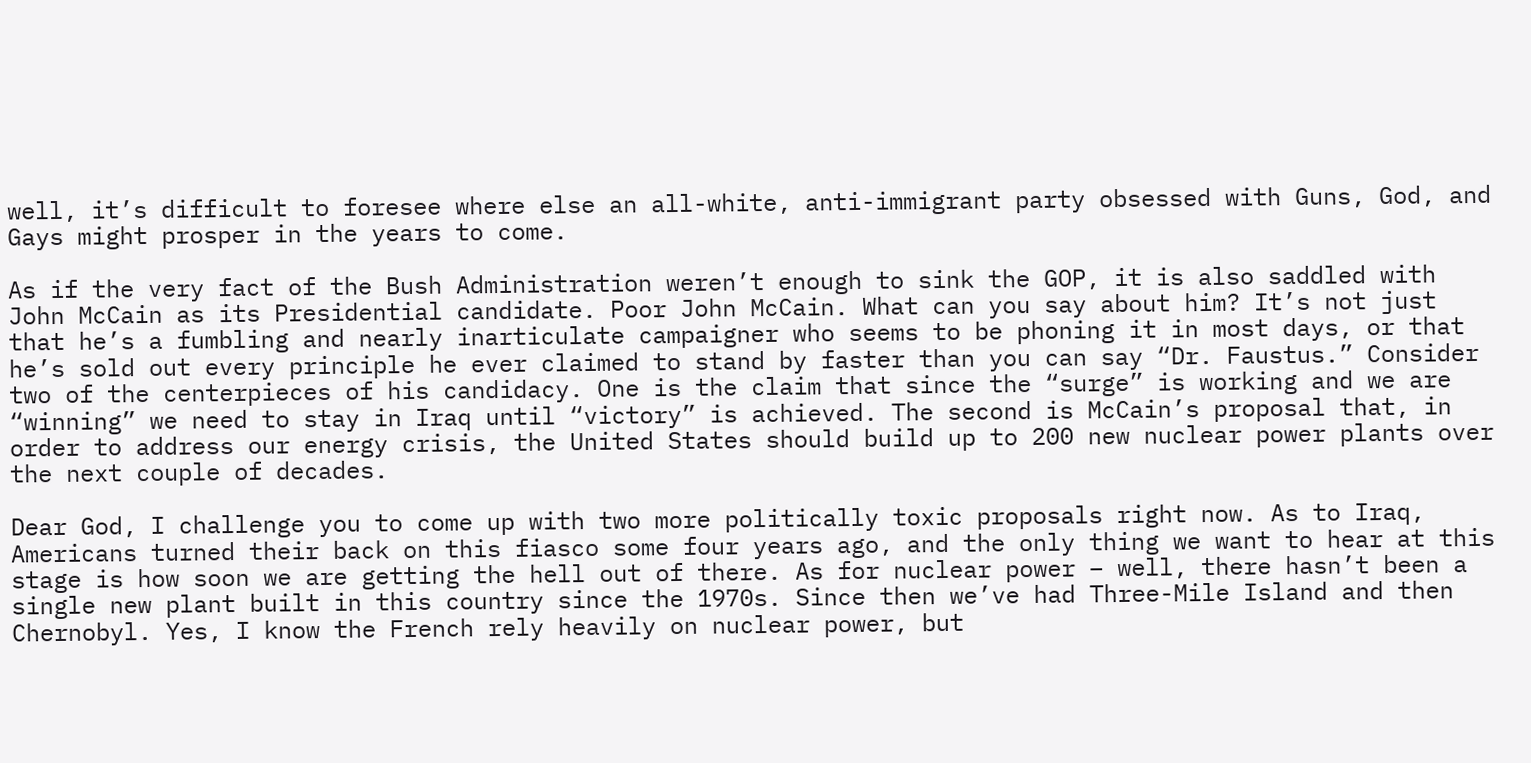well, it’s difficult to foresee where else an all-white, anti-immigrant party obsessed with Guns, God, and Gays might prosper in the years to come.

As if the very fact of the Bush Administration weren’t enough to sink the GOP, it is also saddled with John McCain as its Presidential candidate. Poor John McCain. What can you say about him? It’s not just that he’s a fumbling and nearly inarticulate campaigner who seems to be phoning it in most days, or that he’s sold out every principle he ever claimed to stand by faster than you can say “Dr. Faustus.” Consider two of the centerpieces of his candidacy. One is the claim that since the “surge” is working and we are “winning” we need to stay in Iraq until “victory” is achieved. The second is McCain’s proposal that, in order to address our energy crisis, the United States should build up to 200 new nuclear power plants over the next couple of decades.

Dear God, I challenge you to come up with two more politically toxic proposals right now. As to Iraq, Americans turned their back on this fiasco some four years ago, and the only thing we want to hear at this stage is how soon we are getting the hell out of there. As for nuclear power – well, there hasn’t been a single new plant built in this country since the 1970s. Since then we’ve had Three-Mile Island and then Chernobyl. Yes, I know the French rely heavily on nuclear power, but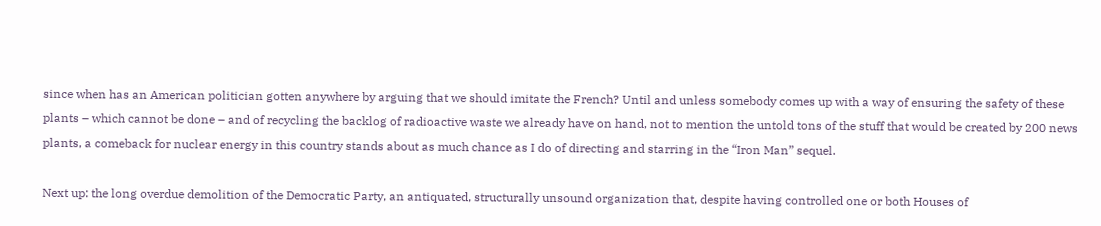since when has an American politician gotten anywhere by arguing that we should imitate the French? Until and unless somebody comes up with a way of ensuring the safety of these plants – which cannot be done – and of recycling the backlog of radioactive waste we already have on hand, not to mention the untold tons of the stuff that would be created by 200 news plants, a comeback for nuclear energy in this country stands about as much chance as I do of directing and starring in the “Iron Man” sequel.

Next up: the long overdue demolition of the Democratic Party, an antiquated, structurally unsound organization that, despite having controlled one or both Houses of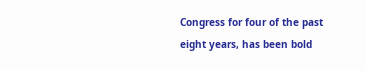Congress for four of the past eight years, has been bold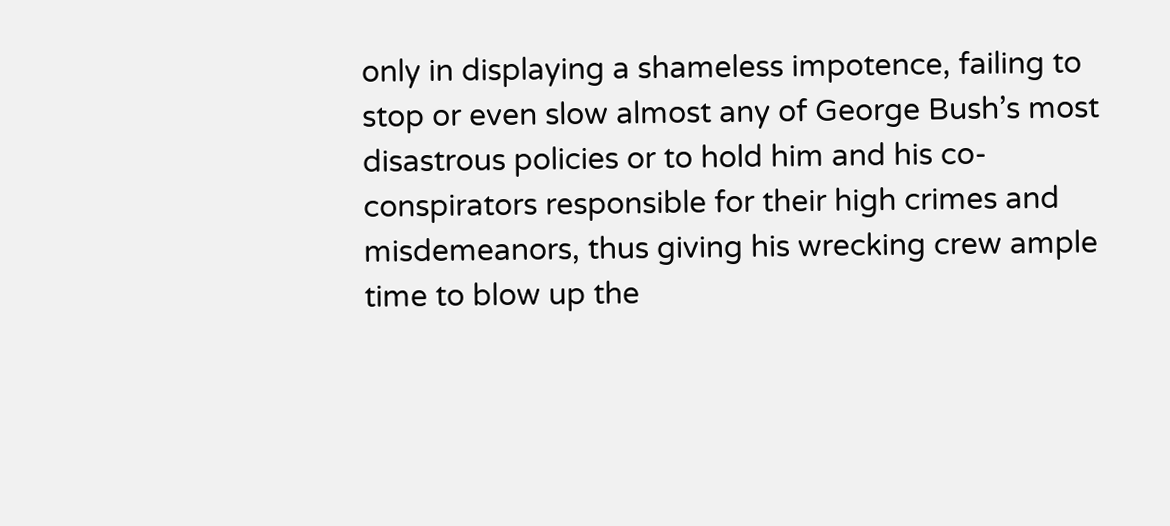only in displaying a shameless impotence, failing to stop or even slow almost any of George Bush’s most disastrous policies or to hold him and his co-conspirators responsible for their high crimes and misdemeanors, thus giving his wrecking crew ample time to blow up the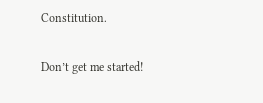Constitution.

Don’t get me started!